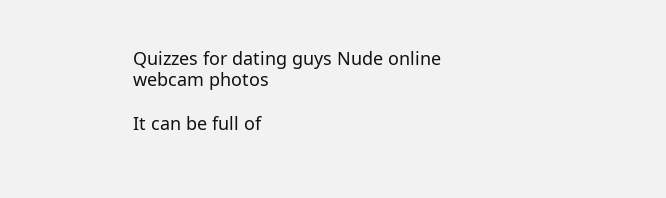Quizzes for dating guys Nude online webcam photos

It can be full of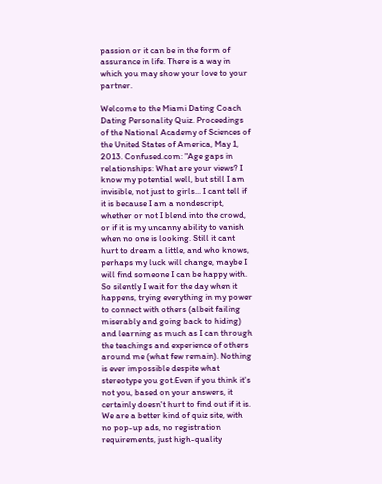passion or it can be in the form of assurance in life. There is a way in which you may show your love to your partner.

Welcome to the Miami Dating Coach Dating Personality Quiz. Proceedings of the National Academy of Sciences of the United States of America, May 1, 2013. Confused.com: "Age gaps in relationships: What are your views? I know my potential well, but still I am invisible, not just to girls... I cant tell if it is because I am a nondescript, whether or not I blend into the crowd, or if it is my uncanny ability to vanish when no one is looking. Still it cant hurt to dream a little, and who knows, perhaps my luck will change, maybe I will find someone I can be happy with. So silently I wait for the day when it happens, trying everything in my power to connect with others (albeit failing miserably and going back to hiding) and learning as much as I can through the teachings and experience of others around me (what few remain). Nothing is ever impossible despite what stereotype you got.Even if you think it's not you, based on your answers, it certainly doesn't hurt to find out if it is. We are a better kind of quiz site, with no pop-up ads, no registration requirements, just high-quality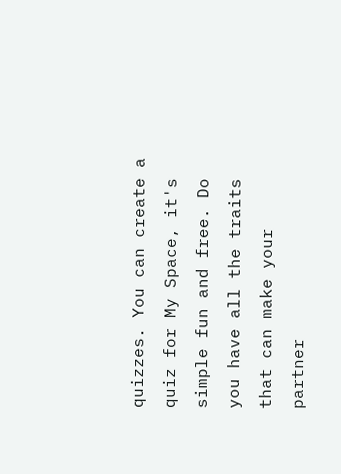quizzes. You can create a quiz for My Space, it's simple fun and free. Do you have all the traits that can make your partner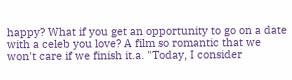happy? What if you get an opportunity to go on a date with a celeb you love? A film so romantic that we won't care if we finish it.a. "Today, I consider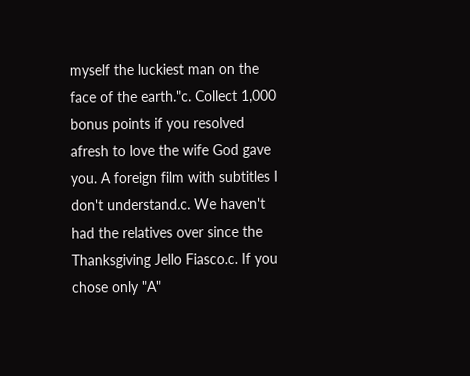myself the luckiest man on the face of the earth."c. Collect 1,000 bonus points if you resolved afresh to love the wife God gave you. A foreign film with subtitles I don't understand.c. We haven't had the relatives over since the Thanksgiving Jello Fiasco.c. If you chose only "A"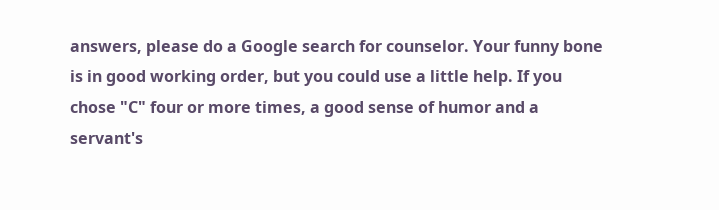answers, please do a Google search for counselor. Your funny bone is in good working order, but you could use a little help. If you chose "C" four or more times, a good sense of humor and a servant's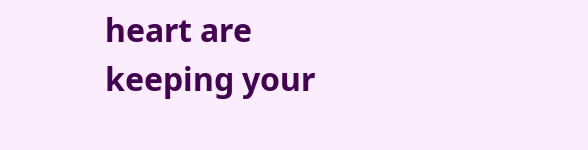heart are keeping your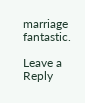marriage fantastic.

Leave a Reply